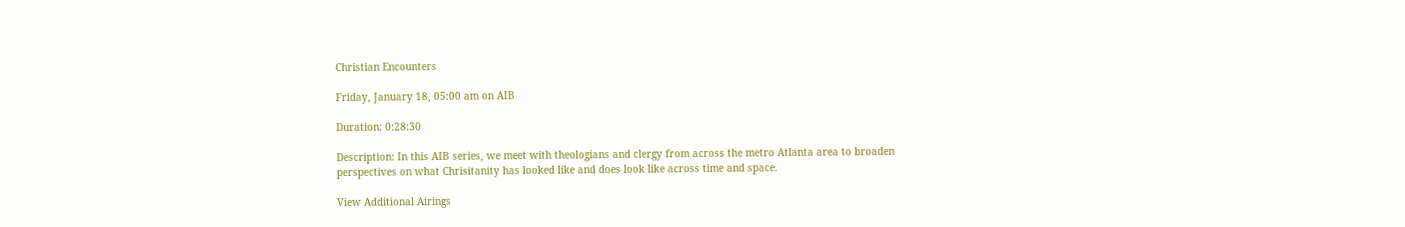Christian Encounters

Friday, January 18, 05:00 am on AIB

Duration: 0:28:30

Description: In this AIB series, we meet with theologians and clergy from across the metro Atlanta area to broaden perspectives on what Chrisitanity has looked like and does look like across time and space.

View Additional Airings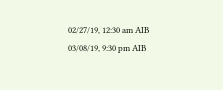02/27/19, 12:30 am AIB
03/08/19, 9:30 pm AIB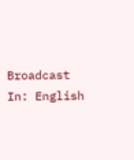Broadcast In: English